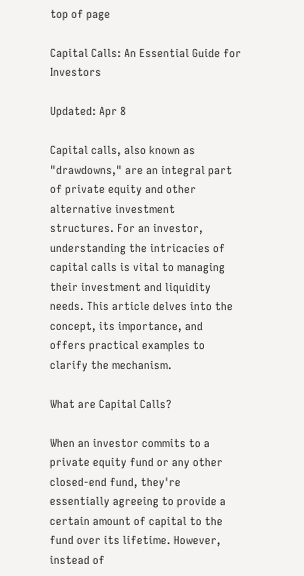top of page

Capital Calls: An Essential Guide for Investors

Updated: Apr 8

Capital calls, also known as "drawdowns," are an integral part of private equity and other alternative investment structures. For an investor, understanding the intricacies of capital calls is vital to managing their investment and liquidity needs. This article delves into the concept, its importance, and offers practical examples to clarify the mechanism.

What are Capital Calls?

When an investor commits to a private equity fund or any other closed-end fund, they're essentially agreeing to provide a certain amount of capital to the fund over its lifetime. However, instead of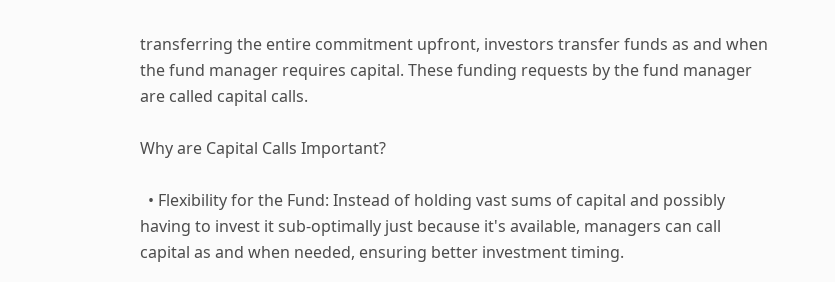transferring the entire commitment upfront, investors transfer funds as and when the fund manager requires capital. These funding requests by the fund manager are called capital calls.

Why are Capital Calls Important?

  • Flexibility for the Fund: Instead of holding vast sums of capital and possibly having to invest it sub-optimally just because it's available, managers can call capital as and when needed, ensuring better investment timing.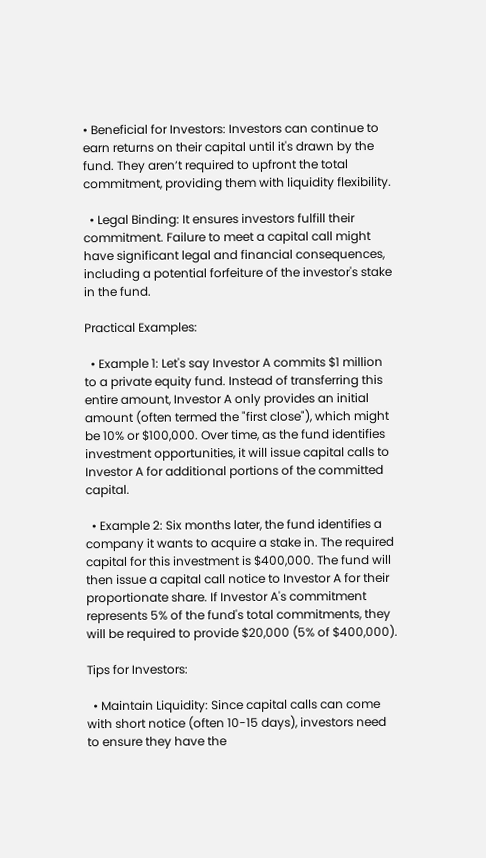• Beneficial for Investors: Investors can continue to earn returns on their capital until it's drawn by the fund. They aren’t required to upfront the total commitment, providing them with liquidity flexibility.

  • Legal Binding: It ensures investors fulfill their commitment. Failure to meet a capital call might have significant legal and financial consequences, including a potential forfeiture of the investor's stake in the fund.

Practical Examples:

  • Example 1: Let's say Investor A commits $1 million to a private equity fund. Instead of transferring this entire amount, Investor A only provides an initial amount (often termed the "first close"), which might be 10% or $100,000. Over time, as the fund identifies investment opportunities, it will issue capital calls to Investor A for additional portions of the committed capital.

  • Example 2: Six months later, the fund identifies a company it wants to acquire a stake in. The required capital for this investment is $400,000. The fund will then issue a capital call notice to Investor A for their proportionate share. If Investor A's commitment represents 5% of the fund's total commitments, they will be required to provide $20,000 (5% of $400,000).

Tips for Investors:

  • Maintain Liquidity: Since capital calls can come with short notice (often 10-15 days), investors need to ensure they have the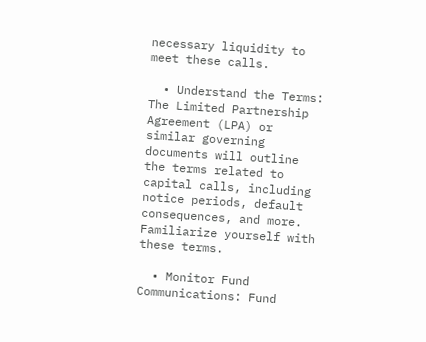necessary liquidity to meet these calls.

  • Understand the Terms: The Limited Partnership Agreement (LPA) or similar governing documents will outline the terms related to capital calls, including notice periods, default consequences, and more. Familiarize yourself with these terms.

  • Monitor Fund Communications: Fund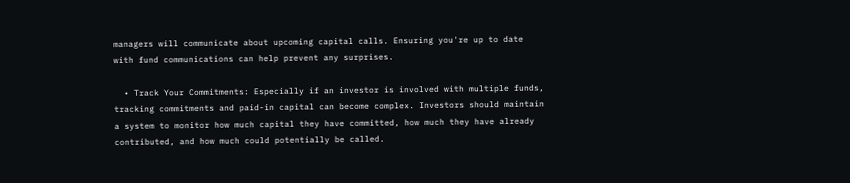managers will communicate about upcoming capital calls. Ensuring you're up to date with fund communications can help prevent any surprises.

  • Track Your Commitments: Especially if an investor is involved with multiple funds, tracking commitments and paid-in capital can become complex. Investors should maintain a system to monitor how much capital they have committed, how much they have already contributed, and how much could potentially be called.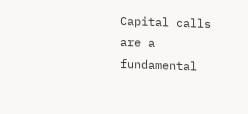Capital calls are a fundamental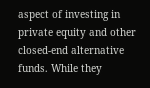aspect of investing in private equity and other closed-end alternative funds. While they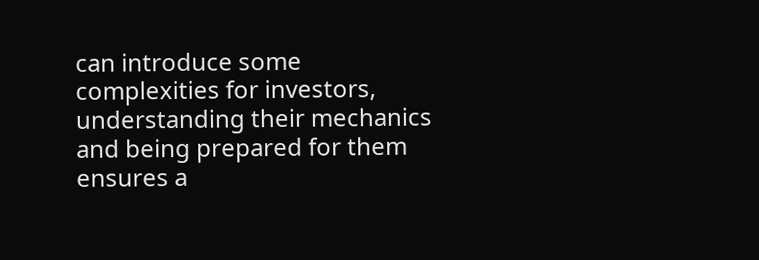can introduce some complexities for investors, understanding their mechanics and being prepared for them ensures a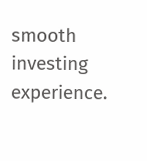smooth investing experience.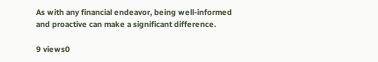As with any financial endeavor, being well-informed and proactive can make a significant difference.

9 views0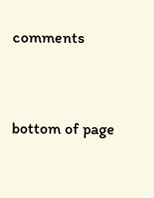comments


bottom of page